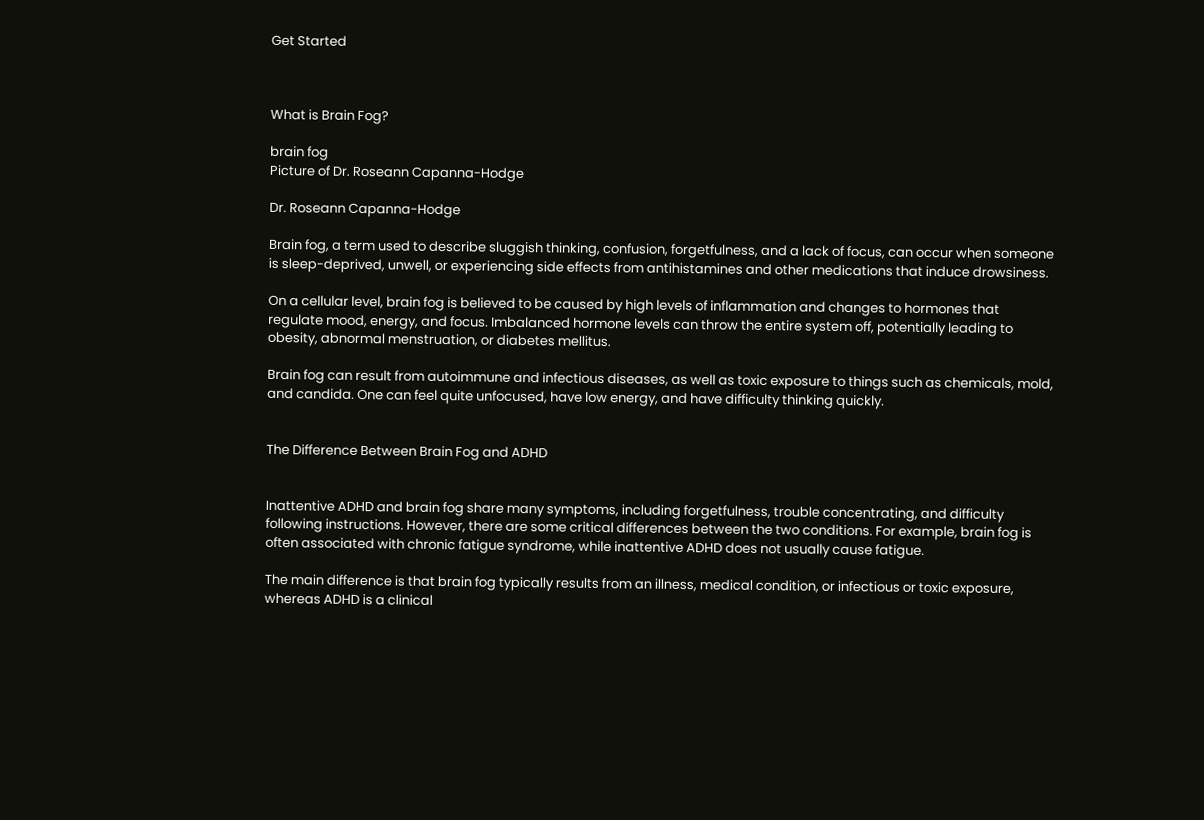Get Started



What is Brain Fog?

brain fog
Picture of Dr. Roseann Capanna-Hodge

Dr. Roseann Capanna-Hodge

Brain fog, a term used to describe sluggish thinking, confusion, forgetfulness, and a lack of focus, can occur when someone is sleep-deprived, unwell, or experiencing side effects from antihistamines and other medications that induce drowsiness.

On a cellular level, brain fog is believed to be caused by high levels of inflammation and changes to hormones that regulate mood, energy, and focus. Imbalanced hormone levels can throw the entire system off, potentially leading to obesity, abnormal menstruation, or diabetes mellitus.

Brain fog can result from autoimmune and infectious diseases, as well as toxic exposure to things such as chemicals, mold, and candida. One can feel quite unfocused, have low energy, and have difficulty thinking quickly.


The Difference Between Brain Fog and ADHD


Inattentive ADHD and brain fog share many symptoms, including forgetfulness, trouble concentrating, and difficulty following instructions. However, there are some critical differences between the two conditions. For example, brain fog is often associated with chronic fatigue syndrome, while inattentive ADHD does not usually cause fatigue.

The main difference is that brain fog typically results from an illness, medical condition, or infectious or toxic exposure, whereas ADHD is a clinical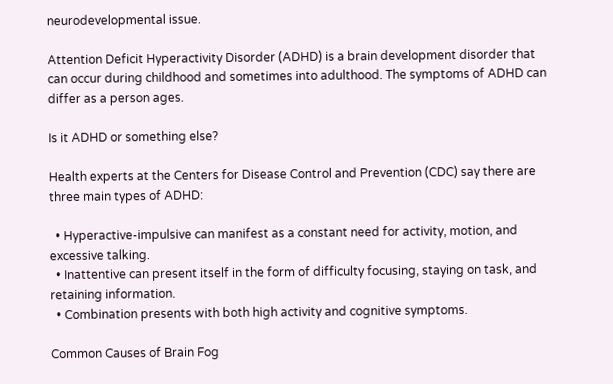neurodevelopmental issue.

Attention Deficit Hyperactivity Disorder (ADHD) is a brain development disorder that can occur during childhood and sometimes into adulthood. The symptoms of ADHD can differ as a person ages.

Is it ADHD or something else?

Health experts at the Centers for Disease Control and Prevention (CDC) say there are three main types of ADHD:

  • Hyperactive-impulsive can manifest as a constant need for activity, motion, and excessive talking.
  • Inattentive can present itself in the form of difficulty focusing, staying on task, and retaining information.
  • Combination presents with both high activity and cognitive symptoms.

Common Causes of Brain Fog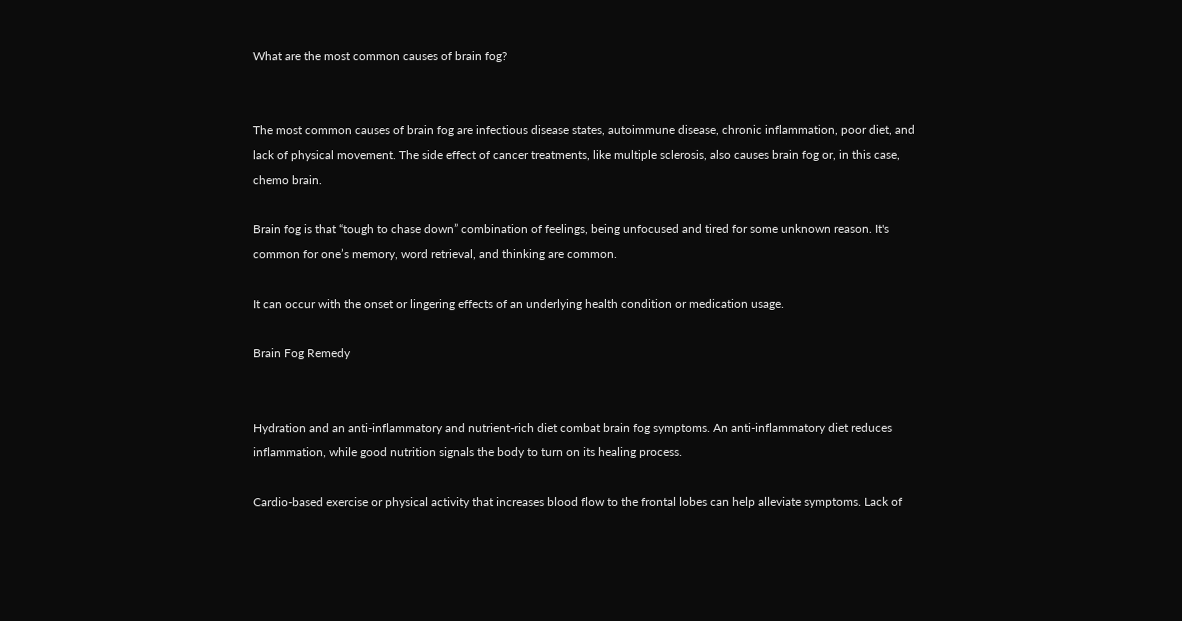What are the most common causes of brain fog?


The most common causes of brain fog are infectious disease states, autoimmune disease, chronic inflammation, poor diet, and lack of physical movement. The side effect of cancer treatments, like multiple sclerosis, also causes brain fog or, in this case, chemo brain.

Brain fog is that “tough to chase down” combination of feelings, being unfocused and tired for some unknown reason. It's common for one’s memory, word retrieval, and thinking are common.

It can occur with the onset or lingering effects of an underlying health condition or medication usage.

Brain Fog Remedy


Hydration and an anti-inflammatory and nutrient-rich diet combat brain fog symptoms. An anti-inflammatory diet reduces inflammation, while good nutrition signals the body to turn on its healing process.

Cardio-based exercise or physical activity that increases blood flow to the frontal lobes can help alleviate symptoms. Lack of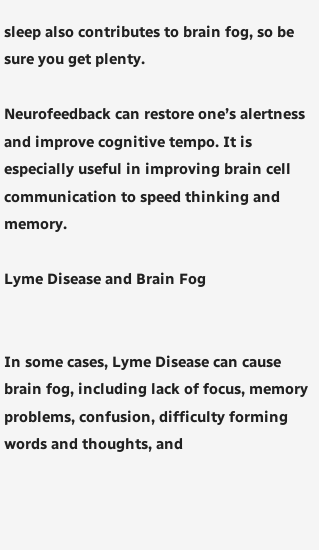sleep also contributes to brain fog, so be sure you get plenty.

Neurofeedback can restore one’s alertness and improve cognitive tempo. It is especially useful in improving brain cell communication to speed thinking and memory.

Lyme Disease and Brain Fog


In some cases, Lyme Disease can cause brain fog, including lack of focus, memory problems, confusion, difficulty forming words and thoughts, and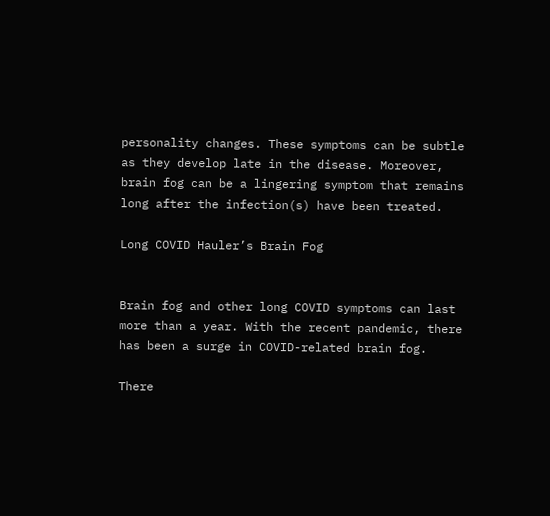personality changes. These symptoms can be subtle as they develop late in the disease. Moreover, brain fog can be a lingering symptom that remains long after the infection(s) have been treated.

Long COVID Hauler’s Brain Fog


Brain fog and other long COVID symptoms can last more than a year. With the recent pandemic, there has been a surge in COVID-related brain fog.

There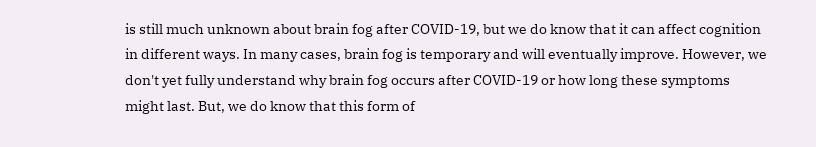is still much unknown about brain fog after COVID-19, but we do know that it can affect cognition in different ways. In many cases, brain fog is temporary and will eventually improve. However, we don't yet fully understand why brain fog occurs after COVID-19 or how long these symptoms might last. But, we do know that this form of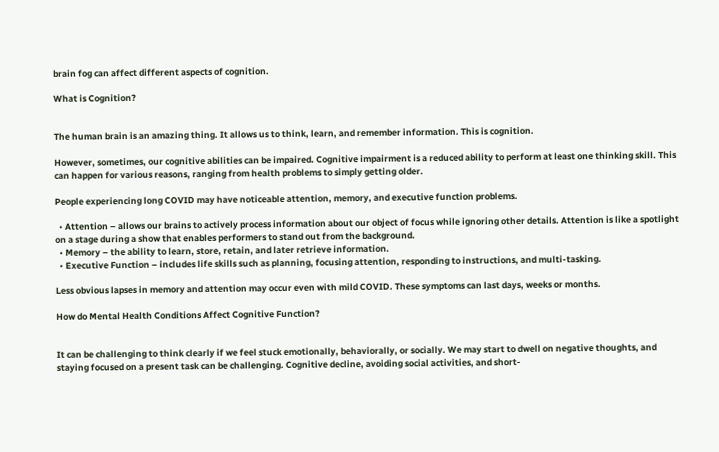brain fog can affect different aspects of cognition.

What is Cognition?


The human brain is an amazing thing. It allows us to think, learn, and remember information. This is cognition.

However, sometimes, our cognitive abilities can be impaired. Cognitive impairment is a reduced ability to perform at least one thinking skill. This can happen for various reasons, ranging from health problems to simply getting older.

People experiencing long COVID may have noticeable attention, memory, and executive function problems.

  • Attention – allows our brains to actively process information about our object of focus while ignoring other details. Attention is like a spotlight on a stage during a show that enables performers to stand out from the background.
  • Memory – the ability to learn, store, retain, and later retrieve information.
  • Executive Function – includes life skills such as planning, focusing attention, responding to instructions, and multi-tasking.

Less obvious lapses in memory and attention may occur even with mild COVID. These symptoms can last days, weeks or months.

How do Mental Health Conditions Affect Cognitive Function?


It can be challenging to think clearly if we feel stuck emotionally, behaviorally, or socially. We may start to dwell on negative thoughts, and staying focused on a present task can be challenging. Cognitive decline, avoiding social activities, and short-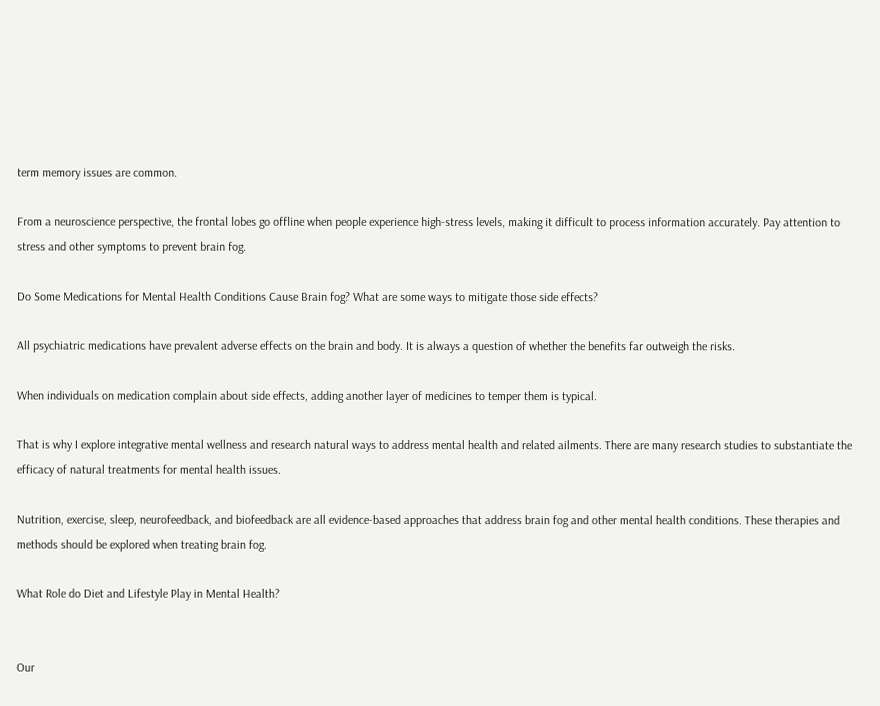term memory issues are common.

From a neuroscience perspective, the frontal lobes go offline when people experience high-stress levels, making it difficult to process information accurately. Pay attention to stress and other symptoms to prevent brain fog.

Do Some Medications for Mental Health Conditions Cause Brain fog? What are some ways to mitigate those side effects?

All psychiatric medications have prevalent adverse effects on the brain and body. It is always a question of whether the benefits far outweigh the risks.

When individuals on medication complain about side effects, adding another layer of medicines to temper them is typical.

That is why I explore integrative mental wellness and research natural ways to address mental health and related ailments. There are many research studies to substantiate the efficacy of natural treatments for mental health issues.

Nutrition, exercise, sleep, neurofeedback, and biofeedback are all evidence-based approaches that address brain fog and other mental health conditions. These therapies and methods should be explored when treating brain fog.

What Role do Diet and Lifestyle Play in Mental Health?


Our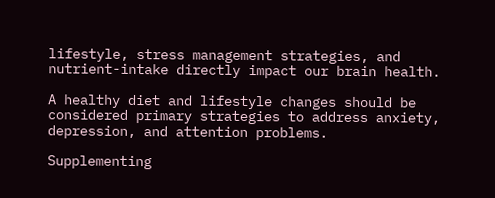lifestyle, stress management strategies, and nutrient-intake directly impact our brain health.

A healthy diet and lifestyle changes should be considered primary strategies to address anxiety, depression, and attention problems.

Supplementing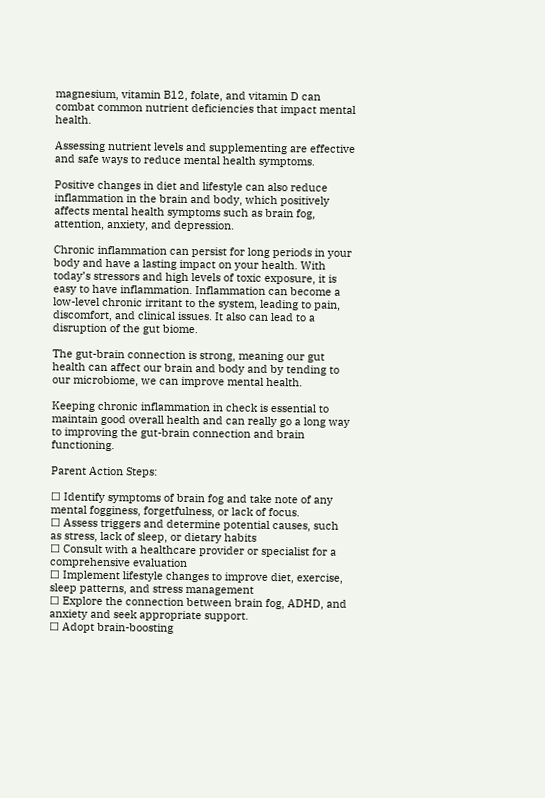magnesium, vitamin B12, folate, and vitamin D can combat common nutrient deficiencies that impact mental health.

Assessing nutrient levels and supplementing are effective and safe ways to reduce mental health symptoms.

Positive changes in diet and lifestyle can also reduce inflammation in the brain and body, which positively affects mental health symptoms such as brain fog, attention, anxiety, and depression.

Chronic inflammation can persist for long periods in your body and have a lasting impact on your health. With today’s stressors and high levels of toxic exposure, it is easy to have inflammation. Inflammation can become a low-level chronic irritant to the system, leading to pain, discomfort, and clinical issues. It also can lead to a disruption of the gut biome.

The gut-brain connection is strong, meaning our gut health can affect our brain and body and by tending to our microbiome, we can improve mental health.

Keeping chronic inflammation in check is essential to maintain good overall health and can really go a long way to improving the gut-brain connection and brain functioning.

Parent Action Steps:

☐ Identify symptoms of brain fog and take note of any mental fogginess, forgetfulness, or lack of focus.
☐ Assess triggers and determine potential causes, such as stress, lack of sleep, or dietary habits
☐ Consult with a healthcare provider or specialist for a comprehensive evaluation
☐ Implement lifestyle changes to improve diet, exercise, sleep patterns, and stress management
☐ Explore the connection between brain fog, ADHD, and anxiety and seek appropriate support.
☐ Adopt brain-boosting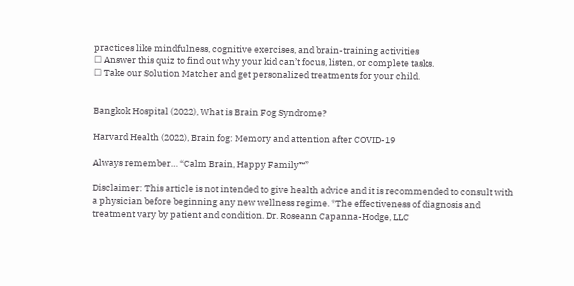practices like mindfulness, cognitive exercises, and brain-training activities
☐ Answer this quiz to find out why your kid can’t focus, listen, or complete tasks.
☐ Take our Solution Matcher and get personalized treatments for your child.


Bangkok Hospital (2022), What is Brain Fog Syndrome?

Harvard Health (2022), Brain fog: Memory and attention after COVID-19

Always remember… “Calm Brain, Happy Family™”

Disclaimer: This article is not intended to give health advice and it is recommended to consult with a physician before beginning any new wellness regime. *The effectiveness of diagnosis and treatment vary by patient and condition. Dr. Roseann Capanna-Hodge, LLC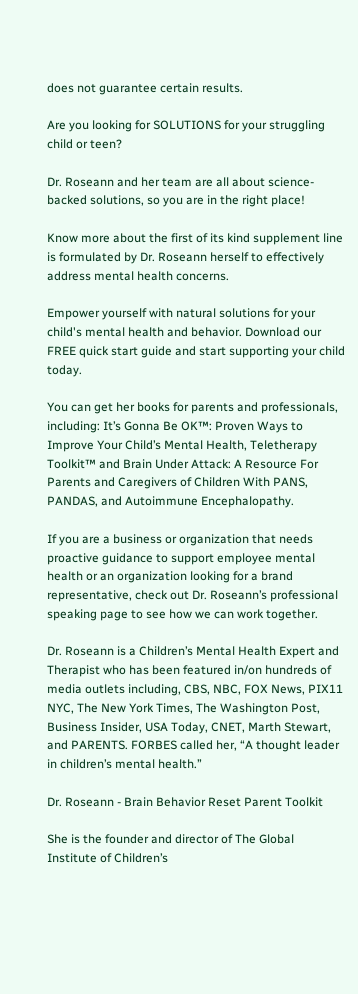does not guarantee certain results.

Are you looking for SOLUTIONS for your struggling child or teen?

Dr. Roseann and her team are all about science-backed solutions, so you are in the right place!

Know more about the first of its kind supplement line is formulated by Dr. Roseann herself to effectively address mental health concerns.

Empower yourself with natural solutions for your child's mental health and behavior. Download our FREE quick start guide and start supporting your child today.

You can get her books for parents and professionals, including: It’s Gonna Be OK™: Proven Ways to Improve Your Child’s Mental Health, Teletherapy Toolkit™ and Brain Under Attack: A Resource For Parents and Caregivers of Children With PANS, PANDAS, and Autoimmune Encephalopathy.

If you are a business or organization that needs proactive guidance to support employee mental health or an organization looking for a brand representative, check out Dr. Roseann’s professional speaking page to see how we can work together.

Dr. Roseann is a Children’s Mental Health Expert and Therapist who has been featured in/on hundreds of  media outlets including, CBS, NBC, FOX News, PIX11 NYC, The New York Times, The Washington Post, Business Insider, USA Today, CNET, Marth Stewart, and PARENTS. FORBES called her, “A thought leader in children’s mental health.”

Dr. Roseann - Brain Behavior Reset Parent Toolkit

She is the founder and director of The Global Institute of Children’s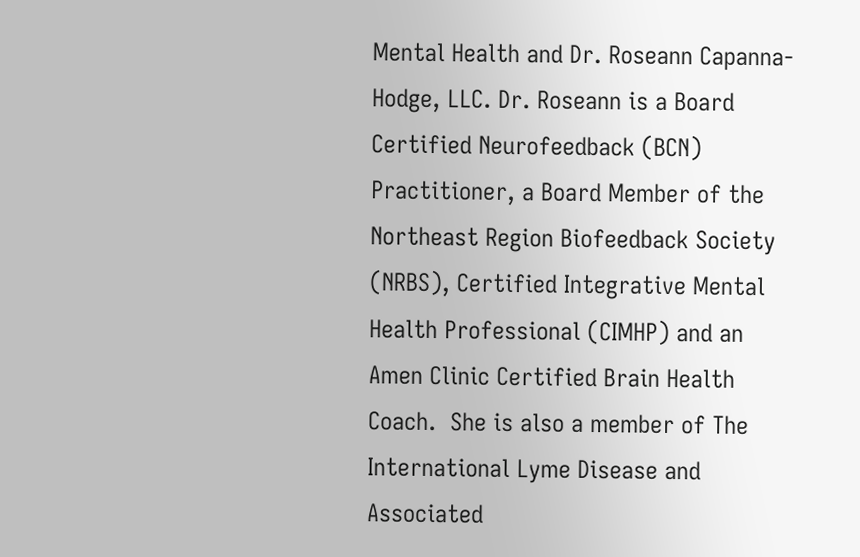Mental Health and Dr. Roseann Capanna-Hodge, LLC. Dr. Roseann is a Board Certified Neurofeedback (BCN) Practitioner, a Board Member of the Northeast Region Biofeedback Society (NRBS), Certified Integrative Mental Health Professional (CIMHP) and an Amen Clinic Certified Brain Health Coach.  She is also a member of The International Lyme Disease and Associated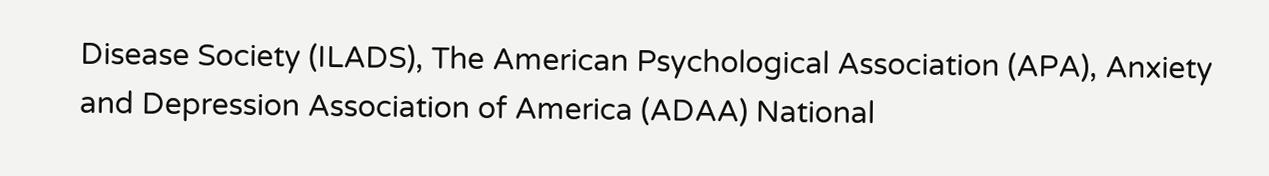Disease Society (ILADS), The American Psychological Association (APA), Anxiety and Depression Association of America (ADAA) National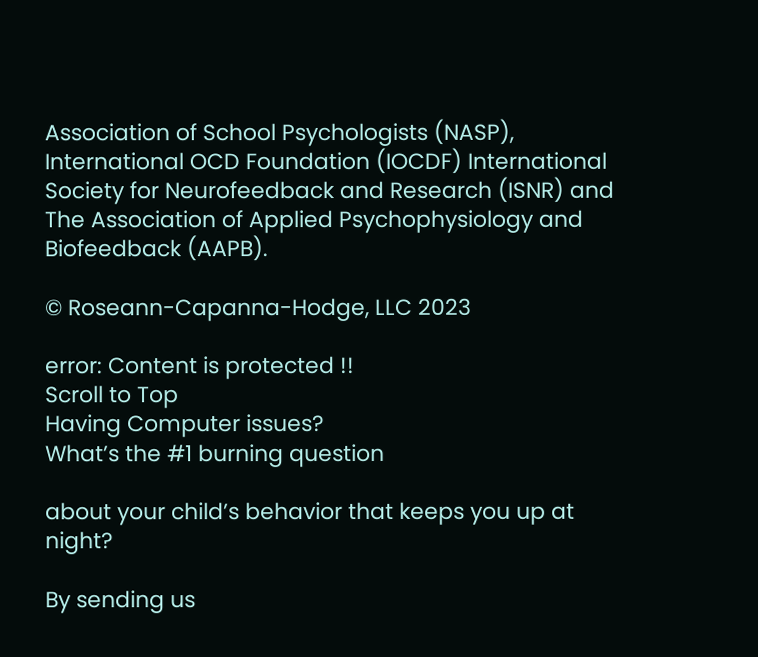Association of School Psychologists (NASP), International OCD Foundation (IOCDF) International Society for Neurofeedback and Research (ISNR) and The Association of Applied Psychophysiology and Biofeedback (AAPB).

© Roseann-Capanna-Hodge, LLC 2023

error: Content is protected !!
Scroll to Top
Having Computer issues?
What’s the #1 burning question

about your child’s behavior that keeps you up at night?

By sending us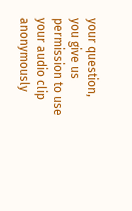your question, you give us permission to use
your audio clip anonymously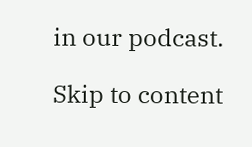in our podcast.

Skip to content